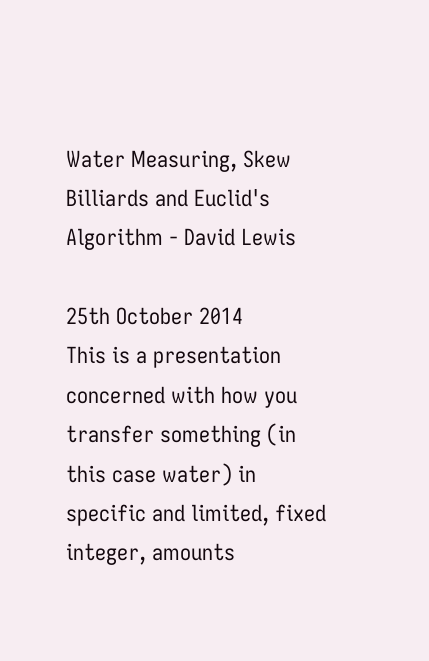Water Measuring, Skew Billiards and Euclid's Algorithm - David Lewis

25th October 2014
This is a presentation concerned with how you transfer something (in this case water) in specific and limited, fixed integer, amounts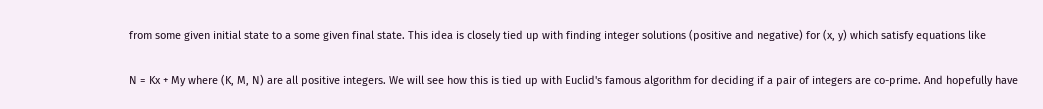from some given initial state to a some given final state. This idea is closely tied up with finding integer solutions (positive and negative) for (x, y) which satisfy equations like

N = Kx + My where (K, M, N) are all positive integers. We will see how this is tied up with Euclid's famous algorithm for deciding if a pair of integers are co-prime. And hopefully have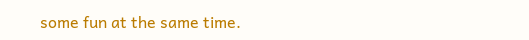some fun at the same time.